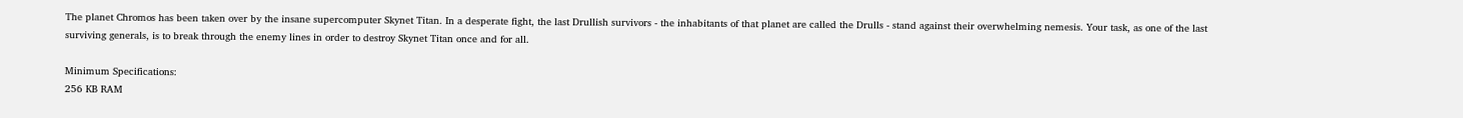The planet Chromos has been taken over by the insane supercomputer Skynet Titan. In a desperate fight, the last Drullish survivors - the inhabitants of that planet are called the Drulls - stand against their overwhelming nemesis. Your task, as one of the last surviving generals, is to break through the enemy lines in order to destroy Skynet Titan once and for all.

Minimum Specifications:
256 KB RAM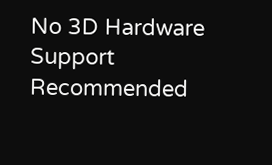No 3D Hardware Support
Recommended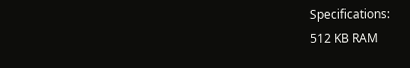Specifications:
512 KB RAM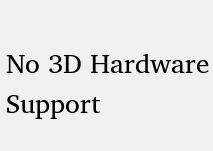No 3D Hardware Support